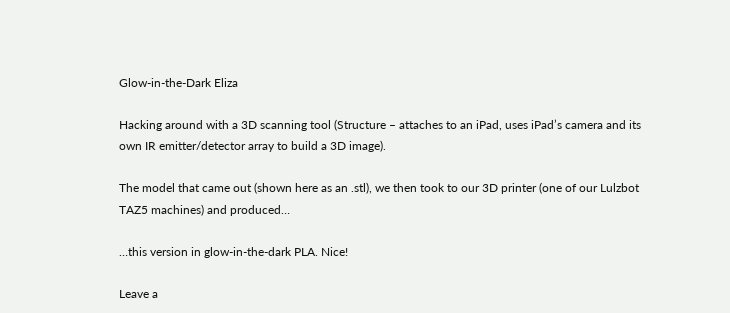Glow-in-the-Dark Eliza

Hacking around with a 3D scanning tool (Structure – attaches to an iPad, uses iPad’s camera and its own IR emitter/detector array to build a 3D image).

The model that came out (shown here as an .stl), we then took to our 3D printer (one of our Lulzbot TAZ5 machines) and produced…

…this version in glow-in-the-dark PLA. Nice!

Leave a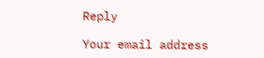Reply

Your email address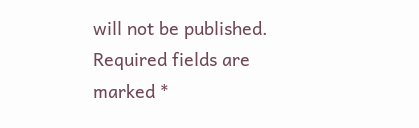will not be published. Required fields are marked *